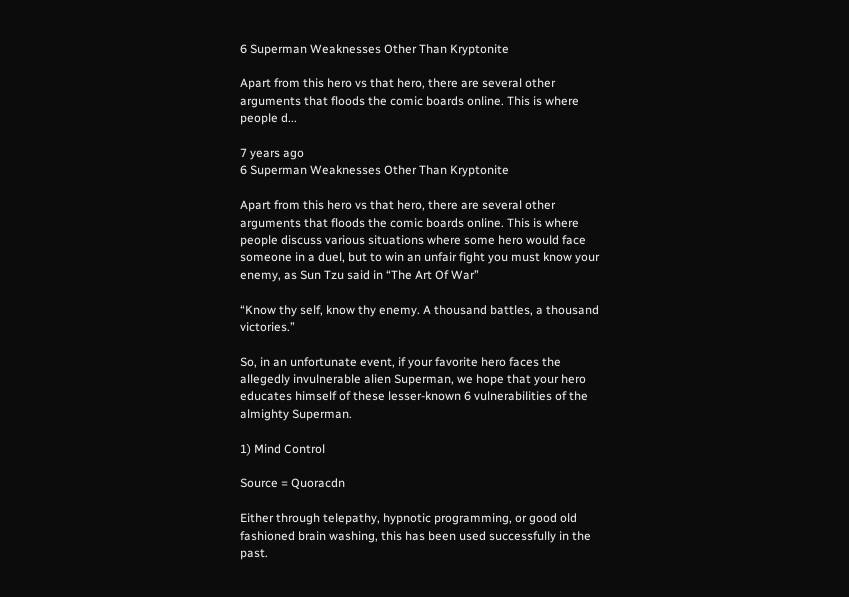6 Superman Weaknesses Other Than Kryptonite

Apart from this hero vs that hero, there are several other arguments that floods the comic boards online. This is where people d...

7 years ago
6 Superman Weaknesses Other Than Kryptonite

Apart from this hero vs that hero, there are several other arguments that floods the comic boards online. This is where people discuss various situations where some hero would face someone in a duel, but to win an unfair fight you must know your enemy, as Sun Tzu said in “The Art Of War”

“Know thy self, know thy enemy. A thousand battles, a thousand victories.”

So, in an unfortunate event, if your favorite hero faces the allegedly invulnerable alien Superman, we hope that your hero educates himself of these lesser-known 6 vulnerabilities of the almighty Superman.

1) Mind Control

Source = Quoracdn

Either through telepathy, hypnotic programming, or good old fashioned brain washing, this has been used successfully in the past.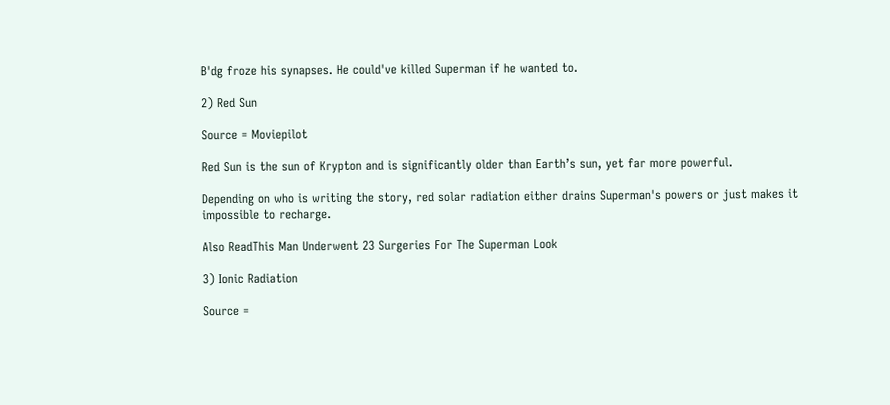B'dg froze his synapses. He could've killed Superman if he wanted to.

2) Red Sun

Source = Moviepilot

Red Sun is the sun of Krypton and is significantly older than Earth’s sun, yet far more powerful.

Depending on who is writing the story, red solar radiation either drains Superman's powers or just makes it impossible to recharge.

Also ReadThis Man Underwent 23 Surgeries For The Superman Look

3) Ionic Radiation

Source =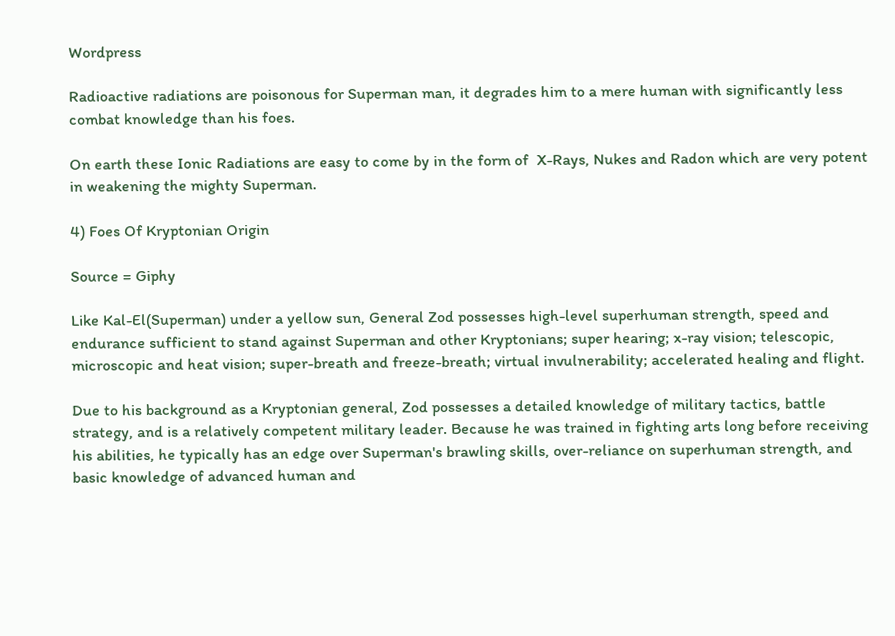Wordpress

Radioactive radiations are poisonous for Superman man, it degrades him to a mere human with significantly less combat knowledge than his foes.

On earth these Ionic Radiations are easy to come by in the form of  X-Rays, Nukes and Radon which are very potent in weakening the mighty Superman.

4) Foes Of Kryptonian Origin

Source = Giphy

Like Kal-El(Superman) under a yellow sun, General Zod possesses high-level superhuman strength, speed and endurance sufficient to stand against Superman and other Kryptonians; super hearing; x-ray vision; telescopic, microscopic and heat vision; super-breath and freeze-breath; virtual invulnerability; accelerated healing and flight.

Due to his background as a Kryptonian general, Zod possesses a detailed knowledge of military tactics, battle strategy, and is a relatively competent military leader. Because he was trained in fighting arts long before receiving his abilities, he typically has an edge over Superman's brawling skills, over-reliance on superhuman strength, and basic knowledge of advanced human and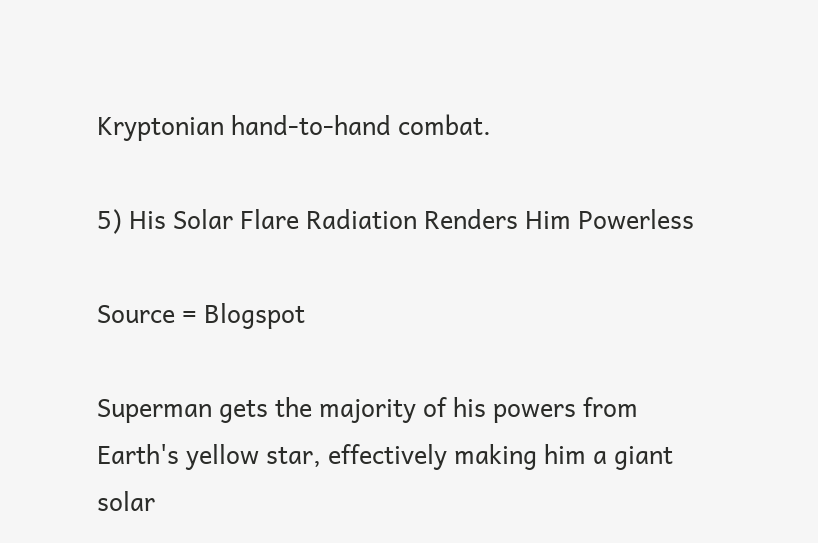Kryptonian hand-to-hand combat.

5) His Solar Flare Radiation Renders Him Powerless

Source = Blogspot

Superman gets the majority of his powers from Earth's yellow star, effectively making him a giant solar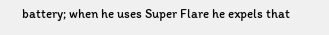battery; when he uses Super Flare he expels that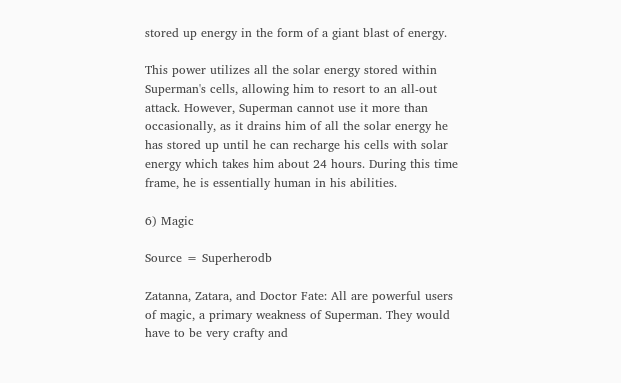stored up energy in the form of a giant blast of energy.

This power utilizes all the solar energy stored within Superman's cells, allowing him to resort to an all-out attack. However, Superman cannot use it more than occasionally, as it drains him of all the solar energy he has stored up until he can recharge his cells with solar energy which takes him about 24 hours. During this time frame, he is essentially human in his abilities.

6) Magic

Source = Superherodb

Zatanna, Zatara, and Doctor Fate: All are powerful users of magic, a primary weakness of Superman. They would have to be very crafty and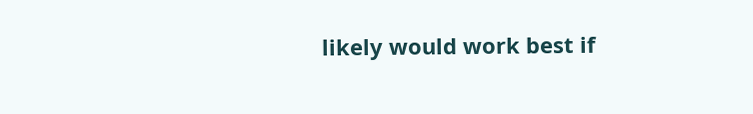likely would work best if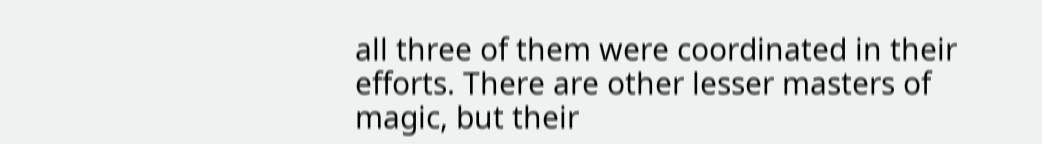all three of them were coordinated in their efforts. There are other lesser masters of magic, but their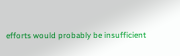efforts would probably be insufficient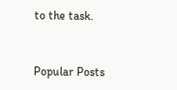to the task.


Popular Posts